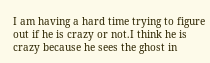I am having a hard time trying to figure out if he is crazy or not.I think he is crazy because he sees the ghost in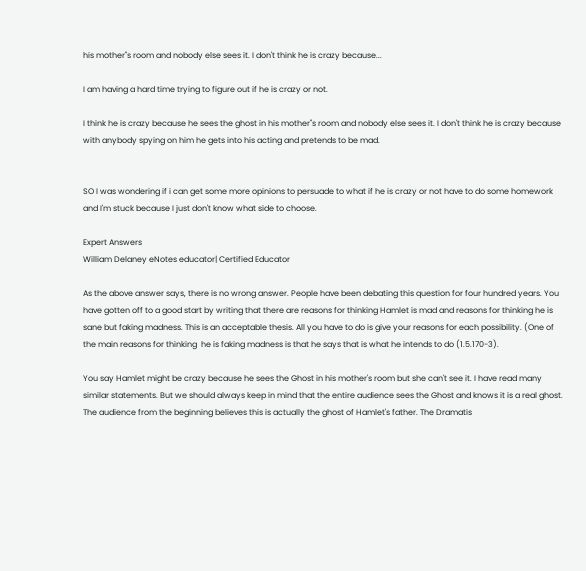his mother''s room and nobody else sees it. I don't think he is crazy because...

I am having a hard time trying to figure out if he is crazy or not.

I think he is crazy because he sees the ghost in his mother''s room and nobody else sees it. I don't think he is crazy because with anybody spying on him he gets into his acting and pretends to be mad.


SO I was wondering if i can get some more opinions to persuade to what if he is crazy or not have to do some homework and I'm stuck because I just don't know what side to choose.

Expert Answers
William Delaney eNotes educator| Certified Educator

As the above answer says, there is no wrong answer. People have been debating this question for four hundred years. You have gotten off to a good start by writing that there are reasons for thinking Hamlet is mad and reasons for thinking he is sane but faking madness. This is an acceptable thesis. All you have to do is give your reasons for each possibility. (One of the main reasons for thinking  he is faking madness is that he says that is what he intends to do (1.5.170-3).

You say Hamlet might be crazy because he sees the Ghost in his mother's room but she can't see it. I have read many similar statements. But we should always keep in mind that the entire audience sees the Ghost and knows it is a real ghost. The audience from the beginning believes this is actually the ghost of Hamlet's father. The Dramatis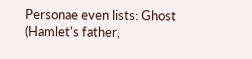Personae even lists: Ghost (Hamlet's father,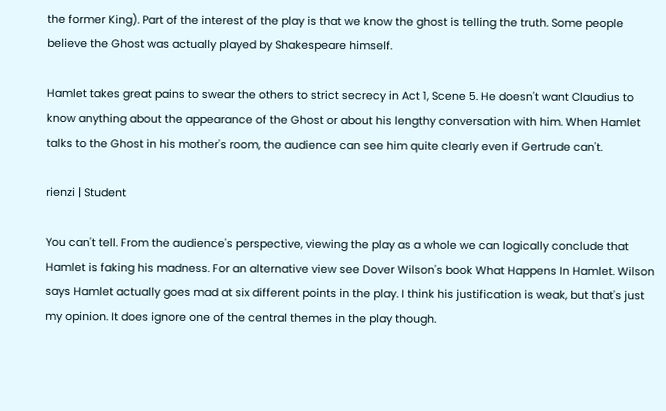the former King). Part of the interest of the play is that we know the ghost is telling the truth. Some people believe the Ghost was actually played by Shakespeare himself.

Hamlet takes great pains to swear the others to strict secrecy in Act 1, Scene 5. He doesn't want Claudius to know anything about the appearance of the Ghost or about his lengthy conversation with him. When Hamlet talks to the Ghost in his mother's room, the audience can see him quite clearly even if Gertrude can't.

rienzi | Student

You can't tell. From the audience's perspective, viewing the play as a whole we can logically conclude that Hamlet is faking his madness. For an alternative view see Dover Wilson's book What Happens In Hamlet. Wilson says Hamlet actually goes mad at six different points in the play. I think his justification is weak, but that's just my opinion. It does ignore one of the central themes in the play though.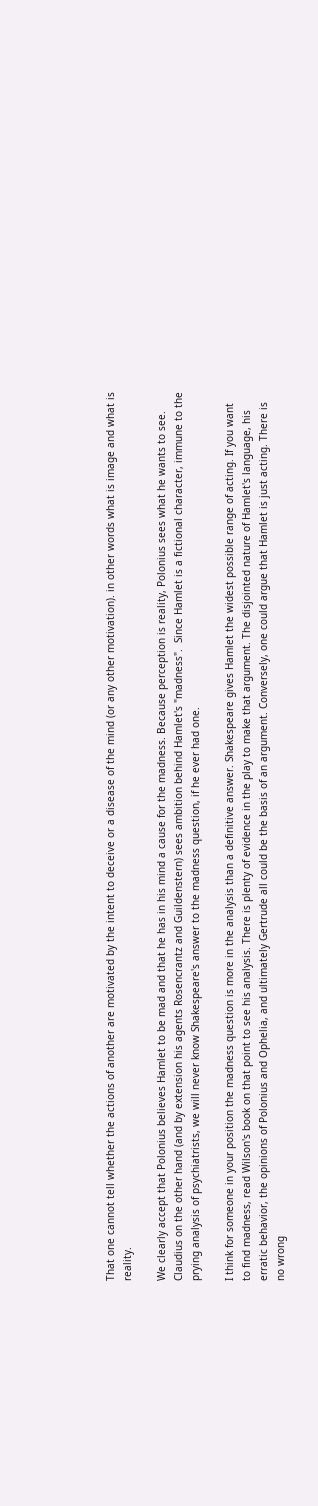That one cannot tell whether the actions of another are motivated by the intent to deceive or a disease of the mind (or any other motivation). in other words what is image and what is reality.

We clearly accept that Polonius believes Hamlet to be mad and that he has in his mind a cause for the madness. Because perception is reality, Polonius sees what he wants to see. Claudius on the other hand (and by extension his agents Rosencrantz and Guildenstern) sees ambition behind Hamlet's "madness".  Since Hamlet is a fictional character, immune to the prying analysis of psychiatrists, we will never know Shakespeare's answer to the madness question, if he ever had one.

I think for someone in your position the madness question is more in the analysis than a definitive answer. Shakespeare gives Hamlet the widest possible range of acting. If you want to find madness, read Wilson's book on that point to see his analysis. There is plenty of evidence in the play to make that argument. The disjointed nature of Hamlet's language, his erratic behavior, the opinions of Polonius and Ophelia, and ultimately Gertrude all could be the basis of an argument. Conversely, one could argue that Hamlet is just acting. There is no wrong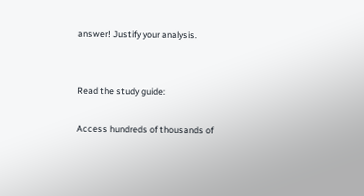answer! Justify your analysis.


Read the study guide:

Access hundreds of thousands of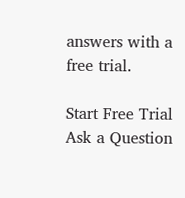answers with a free trial.

Start Free Trial
Ask a Question